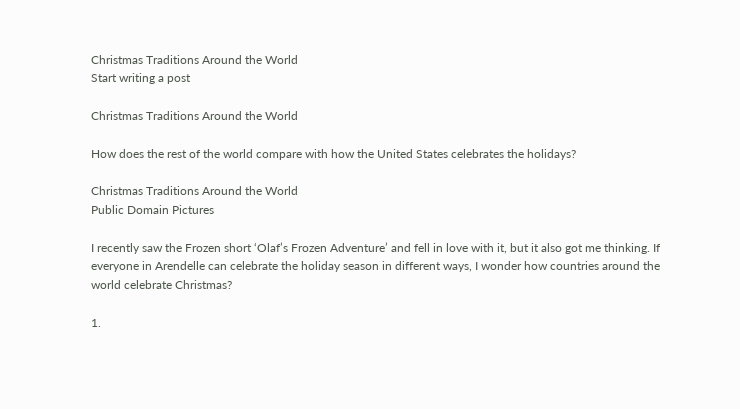Christmas Traditions Around the World
Start writing a post

Christmas Traditions Around the World

How does the rest of the world compare with how the United States celebrates the holidays?

Christmas Traditions Around the World
Public Domain Pictures

I recently saw the Frozen short ‘Olaf’s Frozen Adventure’ and fell in love with it, but it also got me thinking. If everyone in Arendelle can celebrate the holiday season in different ways, I wonder how countries around the world celebrate Christmas?

1.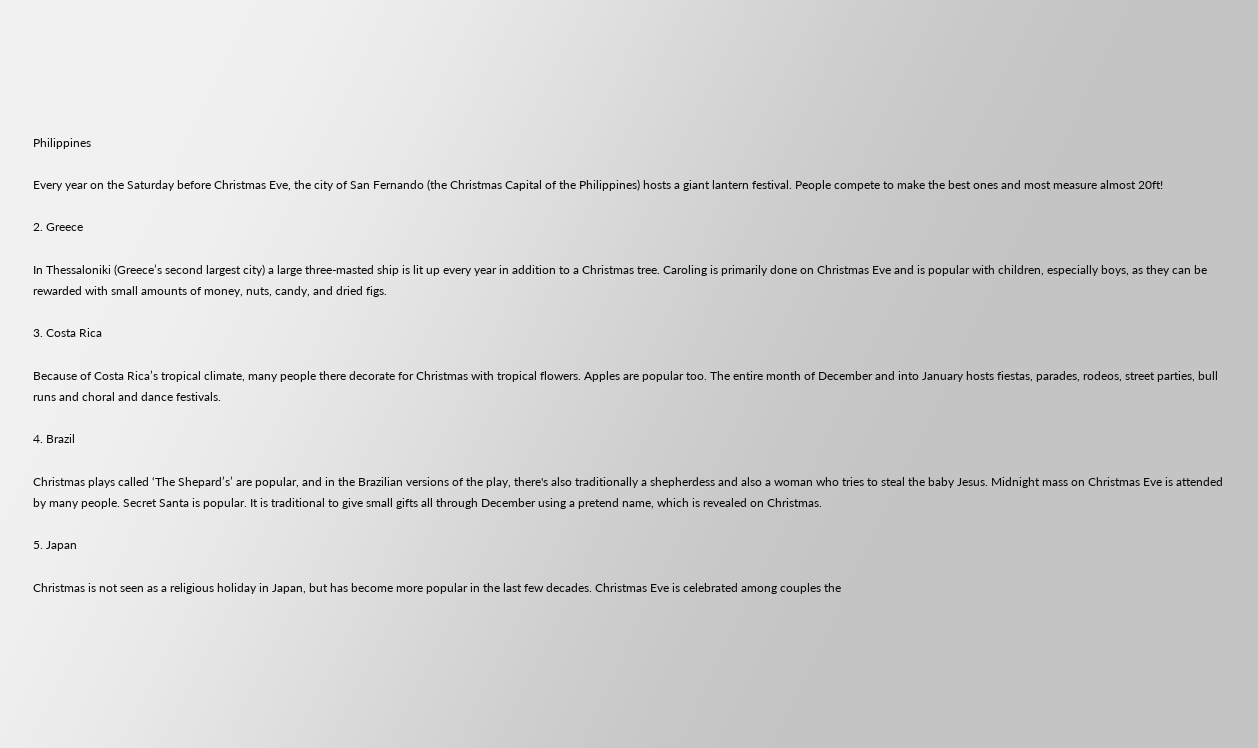Philippines

Every year on the Saturday before Christmas Eve, the city of San Fernando (the Christmas Capital of the Philippines) hosts a giant lantern festival. People compete to make the best ones and most measure almost 20ft!

2. Greece

In Thessaloniki (Greece’s second largest city) a large three-masted ship is lit up every year in addition to a Christmas tree. Caroling is primarily done on Christmas Eve and is popular with children, especially boys, as they can be rewarded with small amounts of money, nuts, candy, and dried figs.

3. Costa Rica

Because of Costa Rica’s tropical climate, many people there decorate for Christmas with tropical flowers. Apples are popular too. The entire month of December and into January hosts fiestas, parades, rodeos, street parties, bull runs and choral and dance festivals.

4. Brazil

Christmas plays called ‘The Shepard’s’ are popular, and in the Brazilian versions of the play, there's also traditionally a shepherdess and also a woman who tries to steal the baby Jesus. Midnight mass on Christmas Eve is attended by many people. Secret Santa is popular. It is traditional to give small gifts all through December using a pretend name, which is revealed on Christmas.

5. Japan

Christmas is not seen as a religious holiday in Japan, but has become more popular in the last few decades. Christmas Eve is celebrated among couples the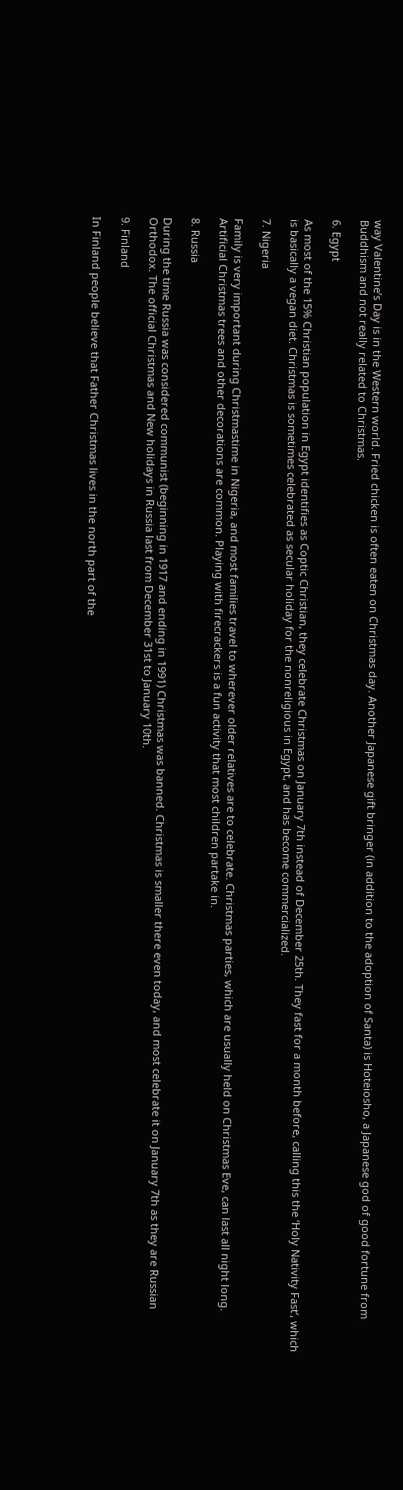way Valentine’s Day is in the Western world. Fried chicken is often eaten on Christmas day. Another Japanese gift bringer (in addition to the adoption of Santa) is Hoteiosho, a Japanese god of good fortune from Buddhism and not really related to Christmas.

6. Egypt

As most of the 15% Christian population in Egypt identifies as Coptic Christian, they celebrate Christmas on January 7th instead of December 25th. They fast for a month before, calling this the ‘Holy Nativity Fast’, which is basically a vegan diet. Christmas is sometimes celebrated as secular holiday for the nonreligious in Egypt, and has become commercialized.

7. Nigeria

Family is very important during Christmastime in Nigeria, and most families travel to wherever older relatives are to celebrate. Christmas parties, which are usually held on Christmas Eve, can last all night long. Artificial Christmas trees and other decorations are common. Playing with firecrackers is a fun activity that most children partake in.

8. Russia

During the time Russia was considered communist (beginning in 1917 and ending in 1991) Christmas was banned. Christmas is smaller there even today, and most celebrate it on January 7th as they are Russian Orthodox. The official Christmas and New holidays in Russia last from December 31st to January 10th.

9. Finland

In Finland people believe that Father Christmas lives in the north part of the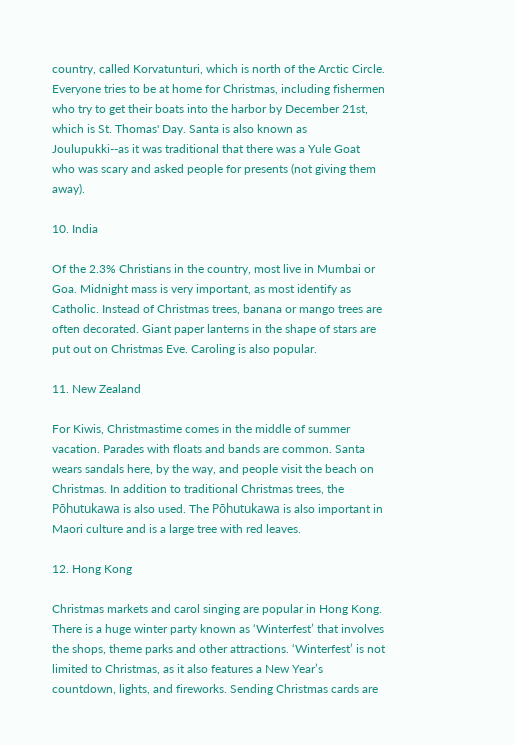country, called Korvatunturi, which is north of the Arctic Circle. Everyone tries to be at home for Christmas, including fishermen who try to get their boats into the harbor by December 21st, which is St. Thomas' Day. Santa is also known as Joulupukki--as it was traditional that there was a Yule Goat who was scary and asked people for presents (not giving them away).

10. India

Of the 2.3% Christians in the country, most live in Mumbai or Goa. Midnight mass is very important, as most identify as Catholic. Instead of Christmas trees, banana or mango trees are often decorated. Giant paper lanterns in the shape of stars are put out on Christmas Eve. Caroling is also popular.

11. New Zealand

For Kiwis, Christmastime comes in the middle of summer vacation. Parades with floats and bands are common. Santa wears sandals here, by the way, and people visit the beach on Christmas. In addition to traditional Christmas trees, the Pōhutukawa is also used. The Pōhutukawa is also important in Maori culture and is a large tree with red leaves.

12. Hong Kong

Christmas markets and carol singing are popular in Hong Kong. There is a huge winter party known as ‘Winterfest’ that involves the shops, theme parks and other attractions. ‘Winterfest’ is not limited to Christmas, as it also features a New Year’s countdown, lights, and fireworks. Sending Christmas cards are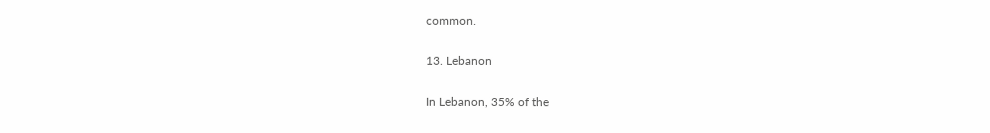common.

13. Lebanon

In Lebanon, 35% of the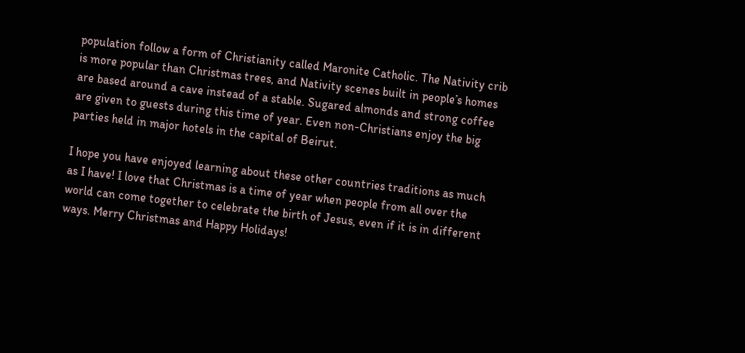population follow a form of Christianity called Maronite Catholic. The Nativity crib is more popular than Christmas trees, and Nativity scenes built in people’s homes are based around a cave instead of a stable. Sugared almonds and strong coffee are given to guests during this time of year. Even non-Christians enjoy the big parties held in major hotels in the capital of Beirut.

I hope you have enjoyed learning about these other countries traditions as much as I have! I love that Christmas is a time of year when people from all over the world can come together to celebrate the birth of Jesus, even if it is in different ways. Merry Christmas and Happy Holidays!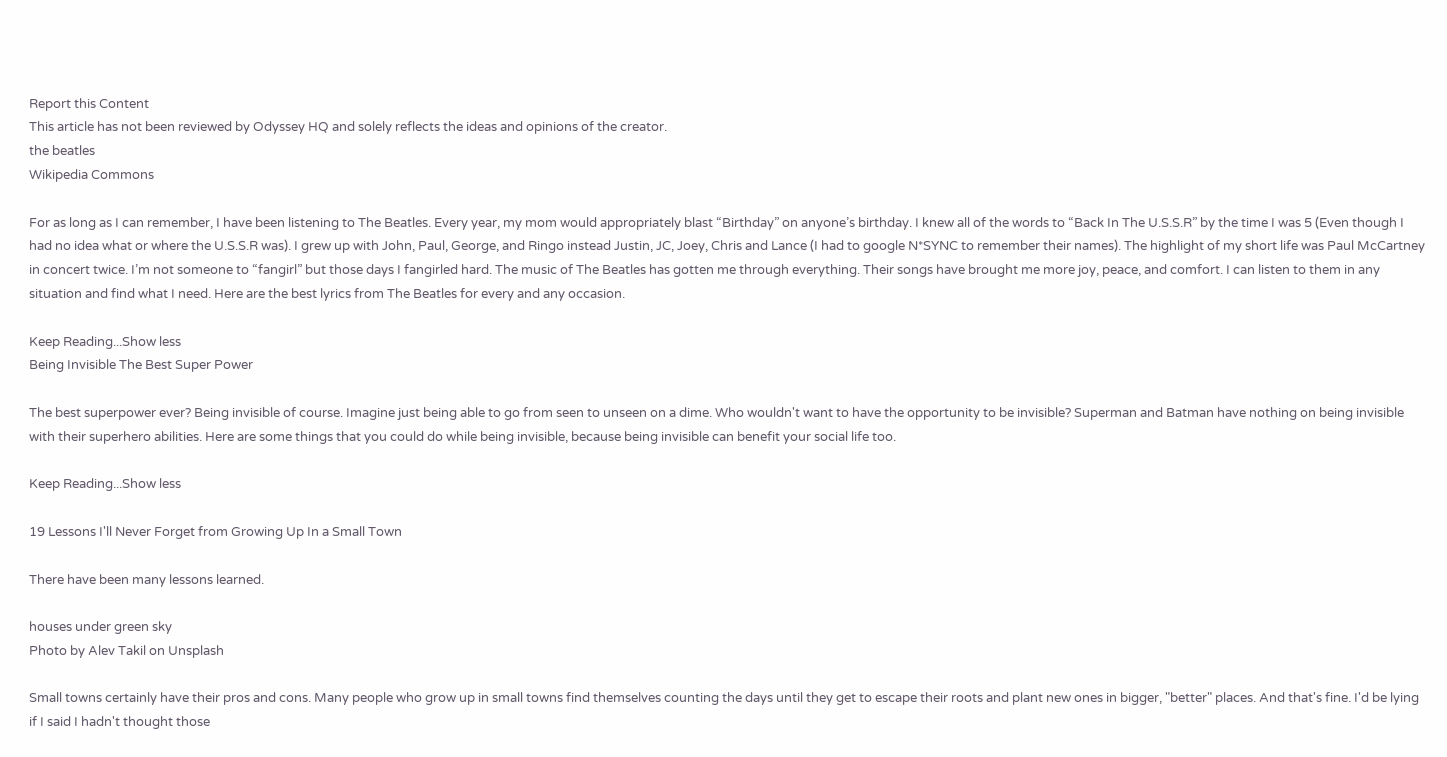Report this Content
This article has not been reviewed by Odyssey HQ and solely reflects the ideas and opinions of the creator.
the beatles
Wikipedia Commons

For as long as I can remember, I have been listening to The Beatles. Every year, my mom would appropriately blast “Birthday” on anyone’s birthday. I knew all of the words to “Back In The U.S.S.R” by the time I was 5 (Even though I had no idea what or where the U.S.S.R was). I grew up with John, Paul, George, and Ringo instead Justin, JC, Joey, Chris and Lance (I had to google N*SYNC to remember their names). The highlight of my short life was Paul McCartney in concert twice. I’m not someone to “fangirl” but those days I fangirled hard. The music of The Beatles has gotten me through everything. Their songs have brought me more joy, peace, and comfort. I can listen to them in any situation and find what I need. Here are the best lyrics from The Beatles for every and any occasion.

Keep Reading...Show less
Being Invisible The Best Super Power

The best superpower ever? Being invisible of course. Imagine just being able to go from seen to unseen on a dime. Who wouldn't want to have the opportunity to be invisible? Superman and Batman have nothing on being invisible with their superhero abilities. Here are some things that you could do while being invisible, because being invisible can benefit your social life too.

Keep Reading...Show less

19 Lessons I'll Never Forget from Growing Up In a Small Town

There have been many lessons learned.

houses under green sky
Photo by Alev Takil on Unsplash

Small towns certainly have their pros and cons. Many people who grow up in small towns find themselves counting the days until they get to escape their roots and plant new ones in bigger, "better" places. And that's fine. I'd be lying if I said I hadn't thought those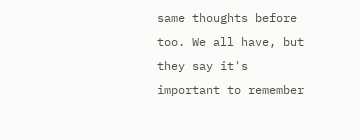same thoughts before too. We all have, but they say it's important to remember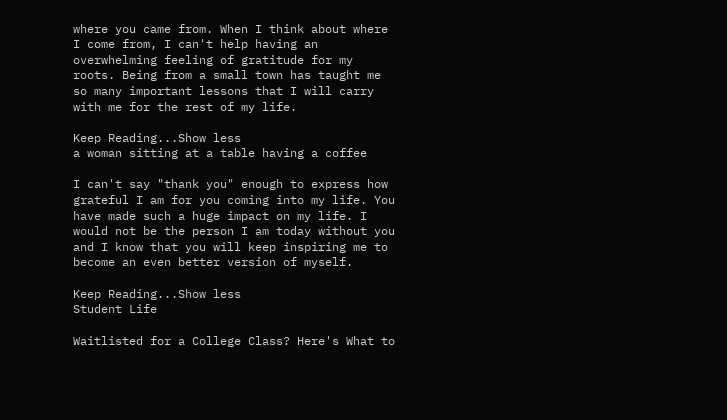where you came from. When I think about where I come from, I can't help having an overwhelming feeling of gratitude for my roots. Being from a small town has taught me so many important lessons that I will carry with me for the rest of my life.

Keep Reading...Show less
a woman sitting at a table having a coffee

I can't say "thank you" enough to express how grateful I am for you coming into my life. You have made such a huge impact on my life. I would not be the person I am today without you and I know that you will keep inspiring me to become an even better version of myself.

Keep Reading...Show less
Student Life

Waitlisted for a College Class? Here's What to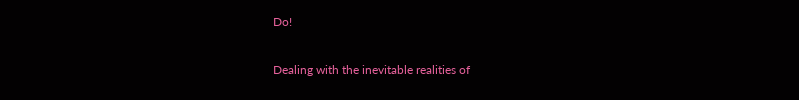Do!

Dealing with the inevitable realities of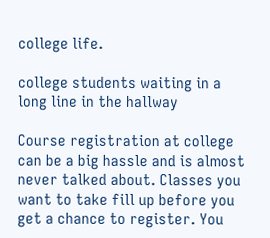college life.

college students waiting in a long line in the hallway

Course registration at college can be a big hassle and is almost never talked about. Classes you want to take fill up before you get a chance to register. You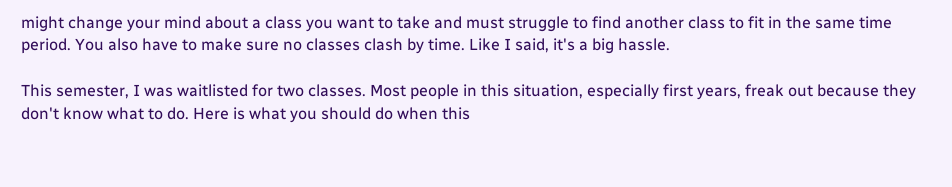might change your mind about a class you want to take and must struggle to find another class to fit in the same time period. You also have to make sure no classes clash by time. Like I said, it's a big hassle.

This semester, I was waitlisted for two classes. Most people in this situation, especially first years, freak out because they don't know what to do. Here is what you should do when this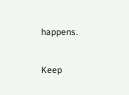happens.

Keep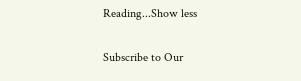Reading...Show less

Subscribe to Our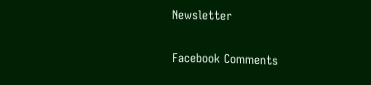Newsletter

Facebook Comments